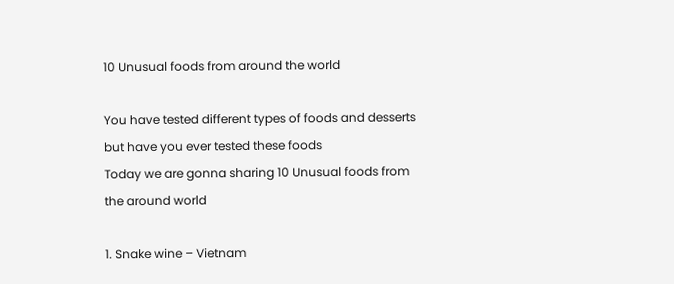10 Unusual foods from around the world

You have tested different types of foods and desserts but have you ever tested these foods
Today we are gonna sharing 10 Unusual foods from the around world

1. Snake wine – Vietnam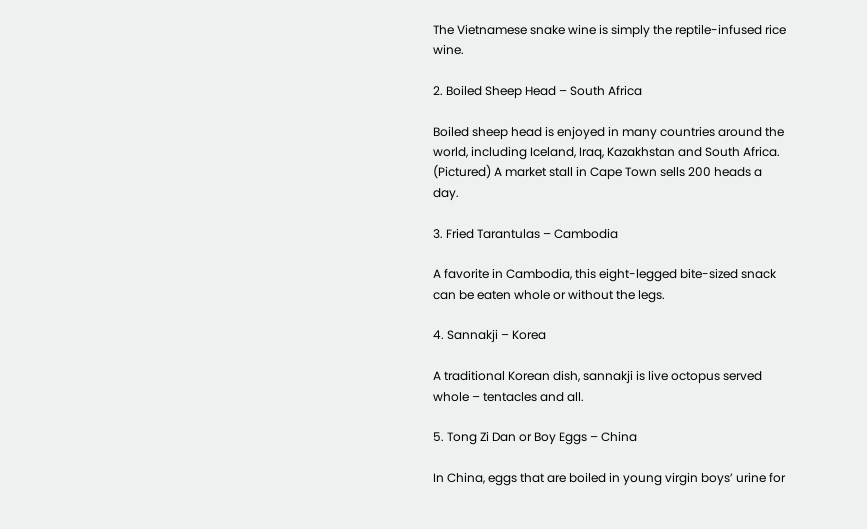The Vietnamese snake wine is simply the reptile-infused rice wine.

2. Boiled Sheep Head – South Africa

Boiled sheep head is enjoyed in many countries around the world, including Iceland, Iraq, Kazakhstan and South Africa. (Pictured) A market stall in Cape Town sells 200 heads a day.

3. Fried Tarantulas – Cambodia

A favorite in Cambodia, this eight-legged bite-sized snack can be eaten whole or without the legs.

4. Sannakji – Korea

A traditional Korean dish, sannakji is live octopus served whole – tentacles and all.

5. Tong Zi Dan or Boy Eggs – China

In China, eggs that are boiled in young virgin boys’ urine for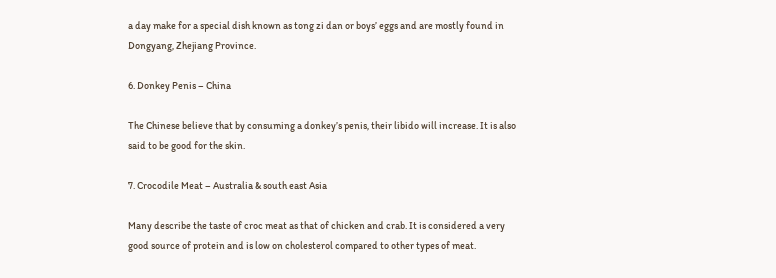a day make for a special dish known as tong zi dan or boys’ eggs and are mostly found in Dongyang, Zhejiang Province.

6. Donkey Penis – China

The Chinese believe that by consuming a donkey’s penis, their libido will increase. It is also said to be good for the skin.

7. Crocodile Meat – Australia & south east Asia

Many describe the taste of croc meat as that of chicken and crab. It is considered a very good source of protein and is low on cholesterol compared to other types of meat.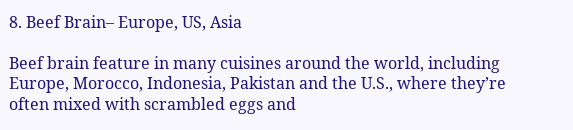8. Beef Brain– Europe, US, Asia

Beef brain feature in many cuisines around the world, including Europe, Morocco, Indonesia, Pakistan and the U.S., where they’re often mixed with scrambled eggs and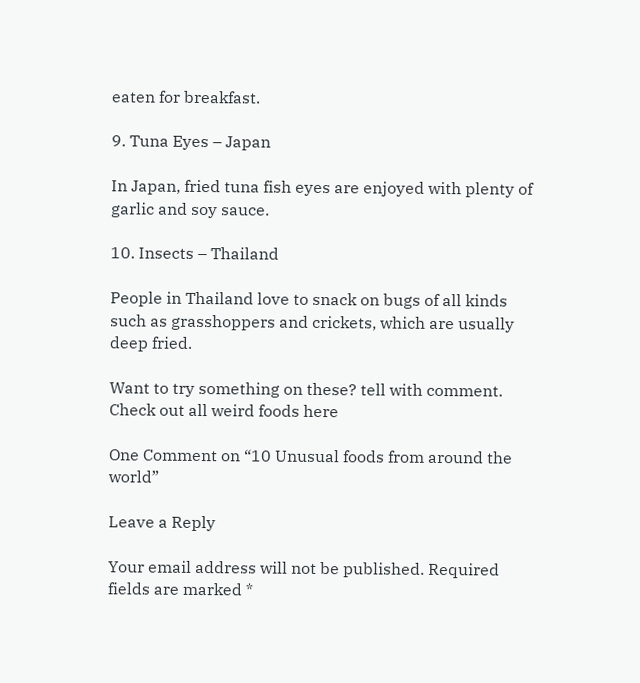eaten for breakfast.

9. Tuna Eyes – Japan

In Japan, fried tuna fish eyes are enjoyed with plenty of garlic and soy sauce.

10. Insects – Thailand

People in Thailand love to snack on bugs of all kinds such as grasshoppers and crickets, which are usually deep fried.

Want to try something on these? tell with comment.
Check out all weird foods here

One Comment on “10 Unusual foods from around the world”

Leave a Reply

Your email address will not be published. Required fields are marked *